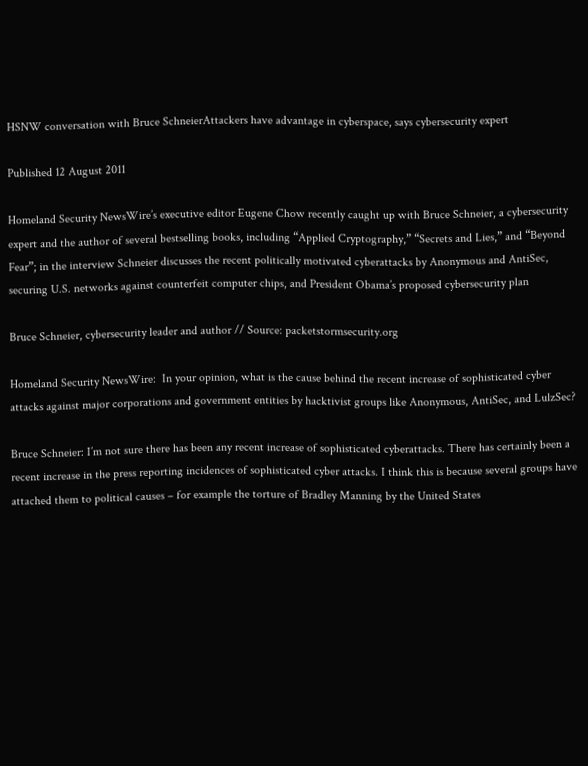HSNW conversation with Bruce SchneierAttackers have advantage in cyberspace, says cybersecurity expert

Published 12 August 2011

Homeland Security NewsWire’s executive editor Eugene Chow recently caught up with Bruce Schneier, a cybersecurity expert and the author of several bestselling books, including “Applied Cryptography,” “Secrets and Lies,” and “Beyond Fear”; in the interview Schneier discusses the recent politically motivated cyberattacks by Anonymous and AntiSec, securing U.S. networks against counterfeit computer chips, and President Obama’s proposed cybersecurity plan

Bruce Schneier, cybersecurity leader and author // Source: packetstormsecurity.org

Homeland Security NewsWire:  In your opinion, what is the cause behind the recent increase of sophisticated cyber attacks against major corporations and government entities by hacktivist groups like Anonymous, AntiSec, and LulzSec?

Bruce Schneier: I’m not sure there has been any recent increase of sophisticated cyberattacks. There has certainly been a recent increase in the press reporting incidences of sophisticated cyber attacks. I think this is because several groups have attached them to political causes – for example the torture of Bradley Manning by the United States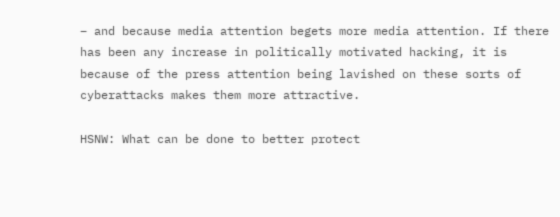– and because media attention begets more media attention. If there has been any increase in politically motivated hacking, it is because of the press attention being lavished on these sorts of cyberattacks makes them more attractive.

HSNW: What can be done to better protect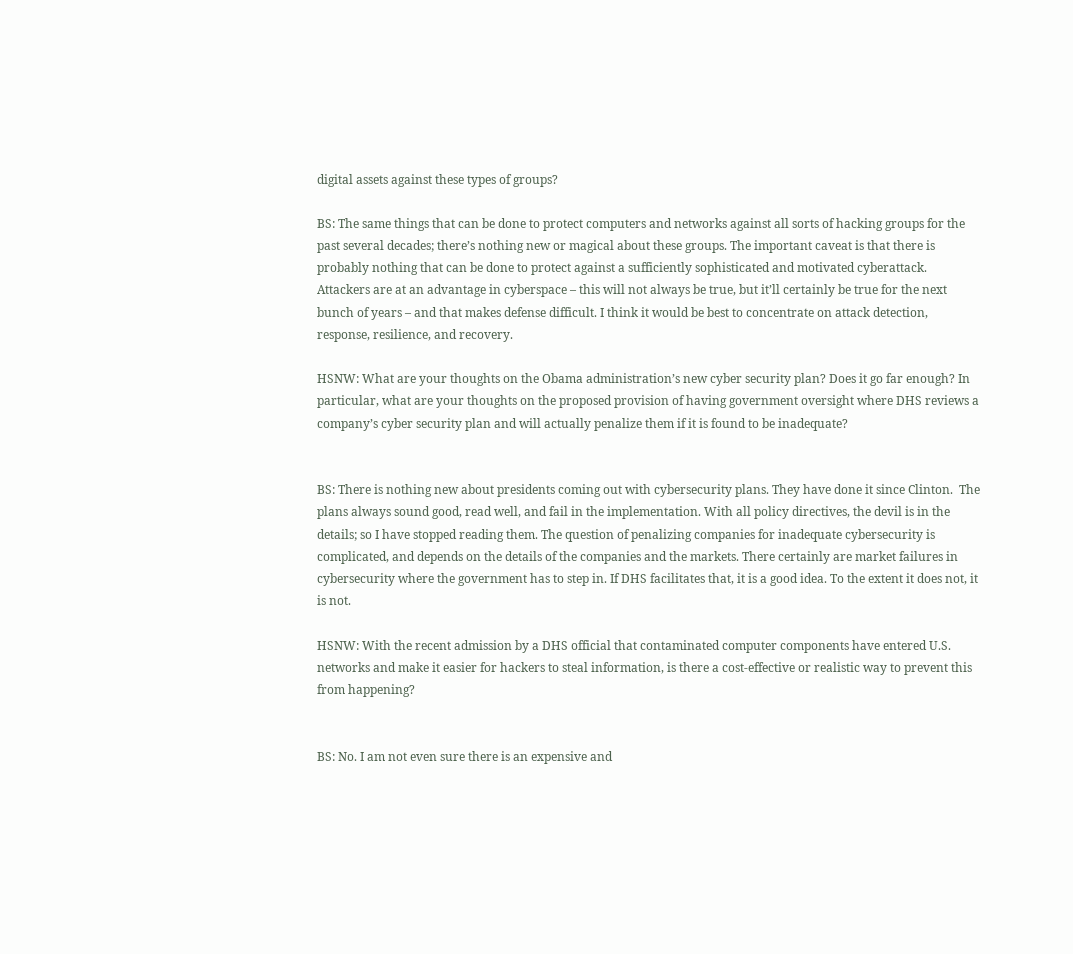digital assets against these types of groups?

BS: The same things that can be done to protect computers and networks against all sorts of hacking groups for the past several decades; there’s nothing new or magical about these groups. The important caveat is that there is probably nothing that can be done to protect against a sufficiently sophisticated and motivated cyberattack. Attackers are at an advantage in cyberspace – this will not always be true, but it’ll certainly be true for the next bunch of years – and that makes defense difficult. I think it would be best to concentrate on attack detection, response, resilience, and recovery.

HSNW: What are your thoughts on the Obama administration’s new cyber security plan? Does it go far enough? In particular, what are your thoughts on the proposed provision of having government oversight where DHS reviews a company’s cyber security plan and will actually penalize them if it is found to be inadequate?


BS: There is nothing new about presidents coming out with cybersecurity plans. They have done it since Clinton.  The plans always sound good, read well, and fail in the implementation. With all policy directives, the devil is in the details; so I have stopped reading them. The question of penalizing companies for inadequate cybersecurity is complicated, and depends on the details of the companies and the markets. There certainly are market failures in cybersecurity where the government has to step in. If DHS facilitates that, it is a good idea. To the extent it does not, it is not.

HSNW: With the recent admission by a DHS official that contaminated computer components have entered U.S. networks and make it easier for hackers to steal information, is there a cost-effective or realistic way to prevent this from happening?


BS: No. I am not even sure there is an expensive and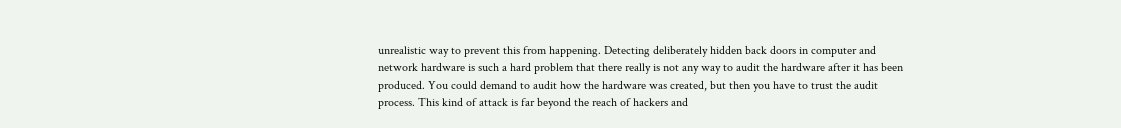unrealistic way to prevent this from happening. Detecting deliberately hidden back doors in computer and network hardware is such a hard problem that there really is not any way to audit the hardware after it has been produced. You could demand to audit how the hardware was created, but then you have to trust the audit process. This kind of attack is far beyond the reach of hackers and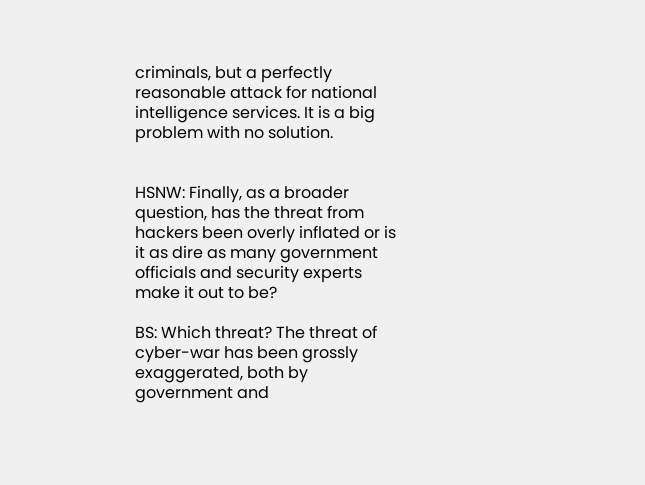criminals, but a perfectly reasonable attack for national intelligence services. It is a big problem with no solution.


HSNW: Finally, as a broader question, has the threat from hackers been overly inflated or is it as dire as many government officials and security experts make it out to be?

BS: Which threat? The threat of cyber-war has been grossly exaggerated, both by government and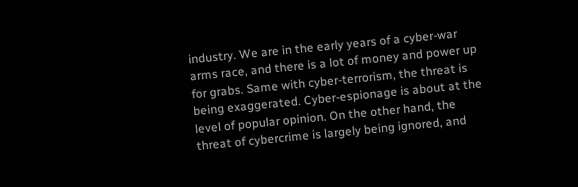industry. We are in the early years of a cyber-war arms race, and there is a lot of money and power up for grabs. Same with cyber-terrorism, the threat is being exaggerated. Cyber-espionage is about at the level of popular opinion. On the other hand, the threat of cybercrime is largely being ignored, and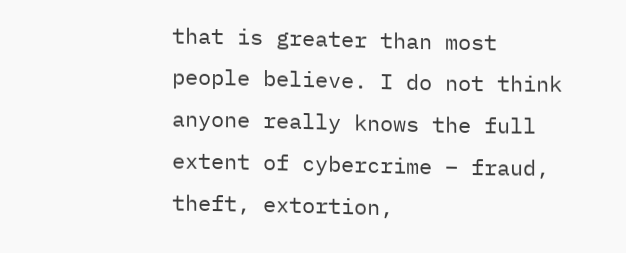that is greater than most people believe. I do not think anyone really knows the full extent of cybercrime – fraud, theft, extortion,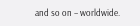and so on – worldwide.